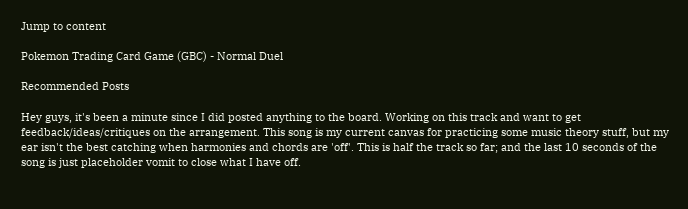Jump to content

Pokemon Trading Card Game (GBC) - Normal Duel

Recommended Posts

Hey guys, it's been a minute since I did posted anything to the board. Working on this track and want to get feedback/ideas/critiques on the arrangement. This song is my current canvas for practicing some music theory stuff, but my ear isn't the best catching when harmonies and chords are 'off'. This is half the track so far; and the last 10 seconds of the song is just placeholder vomit to close what I have off.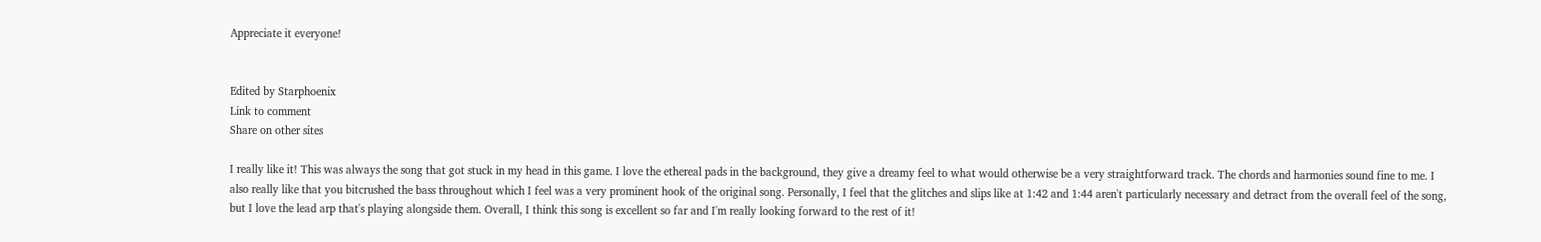Appreciate it everyone!


Edited by Starphoenix
Link to comment
Share on other sites

I really like it! This was always the song that got stuck in my head in this game. I love the ethereal pads in the background, they give a dreamy feel to what would otherwise be a very straightforward track. The chords and harmonies sound fine to me. I also really like that you bitcrushed the bass throughout which I feel was a very prominent hook of the original song. Personally, I feel that the glitches and slips like at 1:42 and 1:44 aren't particularly necessary and detract from the overall feel of the song, but I love the lead arp that's playing alongside them. Overall, I think this song is excellent so far and I'm really looking forward to the rest of it!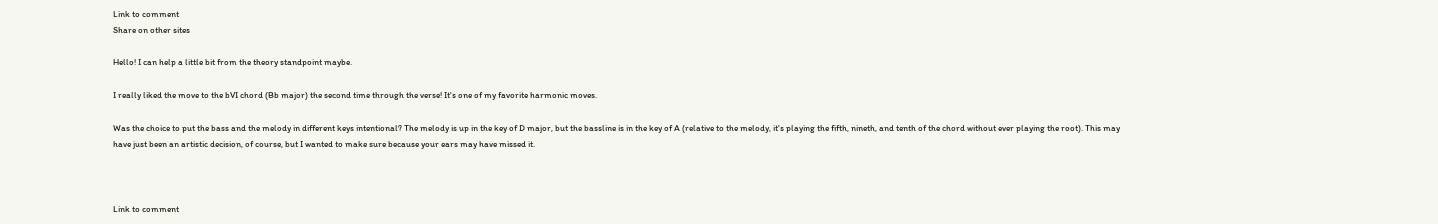Link to comment
Share on other sites

Hello! I can help a little bit from the theory standpoint maybe.

I really liked the move to the bVI chord (Bb major) the second time through the verse! It's one of my favorite harmonic moves.

Was the choice to put the bass and the melody in different keys intentional? The melody is up in the key of D major, but the bassline is in the key of A (relative to the melody, it's playing the fifth, nineth, and tenth of the chord without ever playing the root). This may have just been an artistic decision, of course, but I wanted to make sure because your ears may have missed it.



Link to comment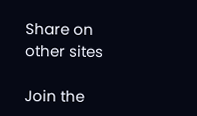Share on other sites

Join the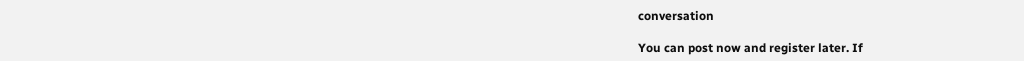conversation

You can post now and register later. If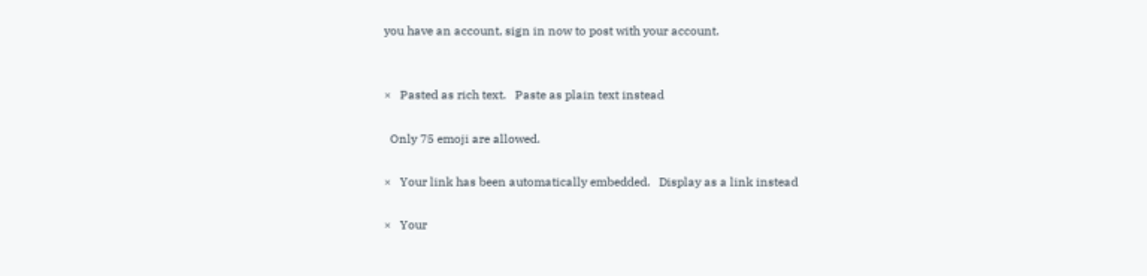you have an account, sign in now to post with your account.


×   Pasted as rich text.   Paste as plain text instead

  Only 75 emoji are allowed.

×   Your link has been automatically embedded.   Display as a link instead

×   Your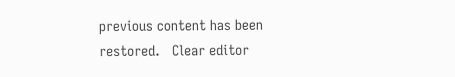previous content has been restored.   Clear editor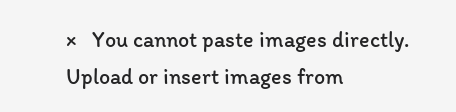×   You cannot paste images directly. Upload or insert images from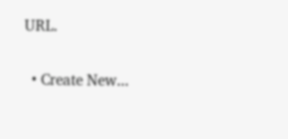URL.


  • Create New...